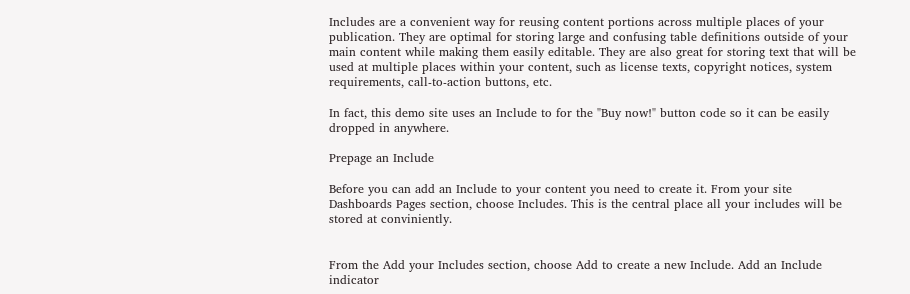Includes are a convenient way for reusing content portions across multiple places of your publication. They are optimal for storing large and confusing table definitions outside of your main content while making them easily editable. They are also great for storing text that will be used at multiple places within your content, such as license texts, copyright notices, system requirements, call-to-action buttons, etc.

In fact, this demo site uses an Include to for the "Buy now!" button code so it can be easily dropped in anywhere.

Prepage an Include

Before you can add an Include to your content you need to create it. From your site Dashboards Pages section, choose Includes. This is the central place all your includes will be stored at conviniently.


From the Add your Includes section, choose Add to create a new Include. Add an Include indicator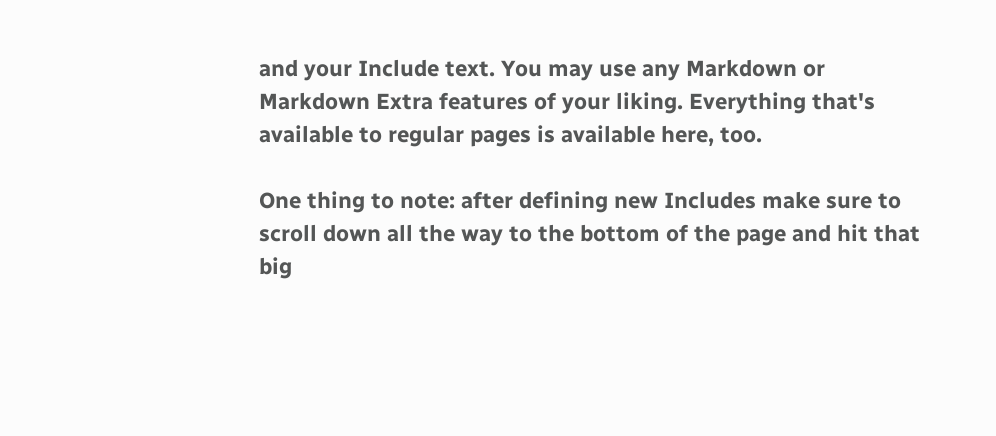and your Include text. You may use any Markdown or Markdown Extra features of your liking. Everything that's available to regular pages is available here, too.

One thing to note: after defining new Includes make sure to scroll down all the way to the bottom of the page and hit that big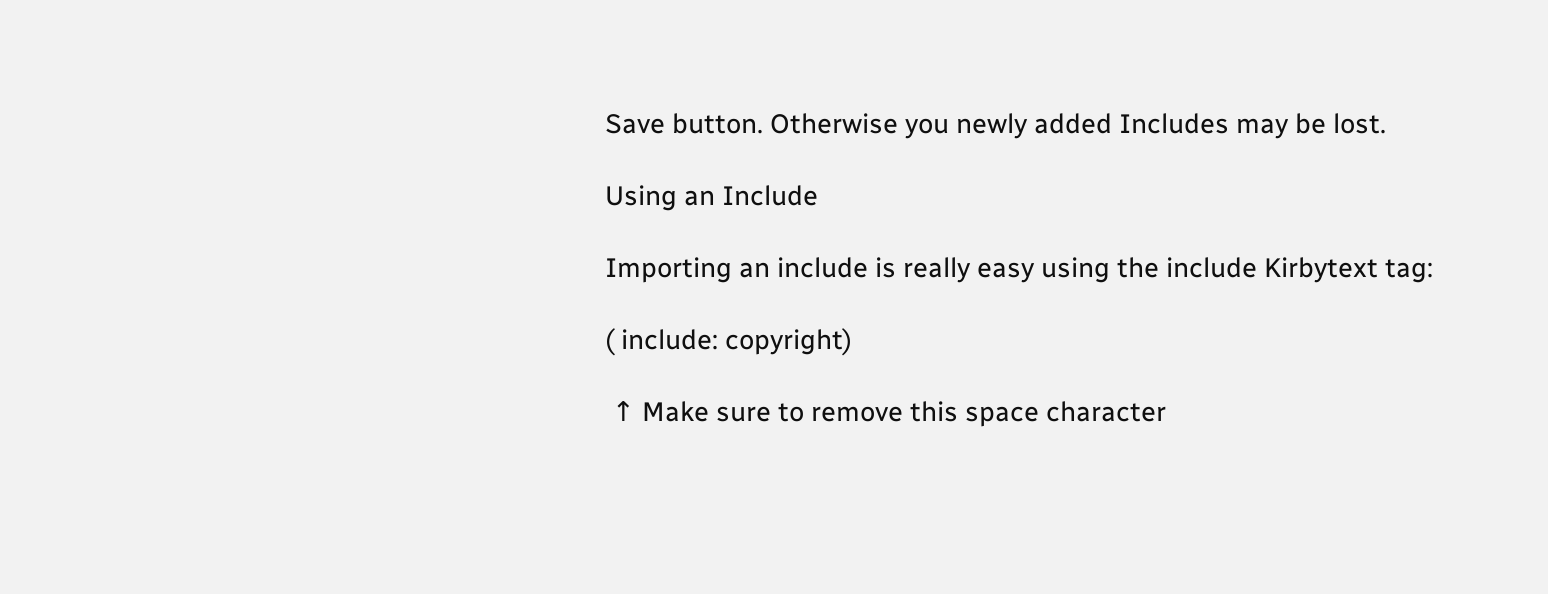Save button. Otherwise you newly added Includes may be lost.

Using an Include

Importing an include is really easy using the include Kirbytext tag:

( include: copyright)

 ↑ Make sure to remove this space character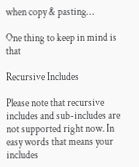when copy & pasting…

One thing to keep in mind is that

Recursive Includes

Please note that recursive includes and sub-includes are not supported right now. In easy words that means your includes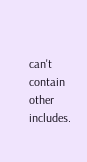can't contain other includes.